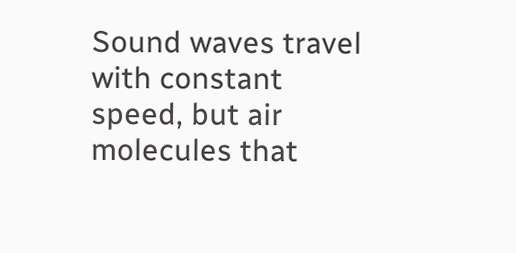Sound waves travel with constant speed, but air molecules that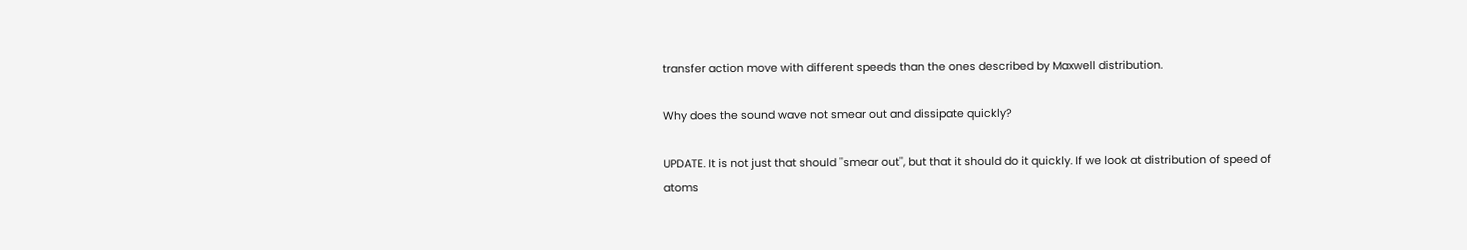transfer action move with different speeds than the ones described by Maxwell distribution.

Why does the sound wave not smear out and dissipate quickly?

UPDATE. It is not just that should ''smear out'', but that it should do it quickly. If we look at distribution of speed of atoms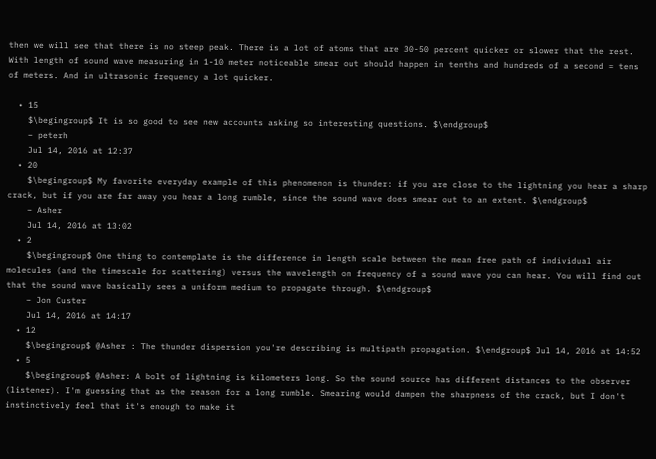then we will see that there is no steep peak. There is a lot of atoms that are 30-50 percent quicker or slower that the rest. With length of sound wave measuring in 1-10 meter noticeable smear out should happen in tenths and hundreds of a second = tens of meters. And in ultrasonic frequency a lot quicker.

  • 15
    $\begingroup$ It is so good to see new accounts asking so interesting questions. $\endgroup$
    – peterh
    Jul 14, 2016 at 12:37
  • 20
    $\begingroup$ My favorite everyday example of this phenomenon is thunder: if you are close to the lightning you hear a sharp crack, but if you are far away you hear a long rumble, since the sound wave does smear out to an extent. $\endgroup$
    – Asher
    Jul 14, 2016 at 13:02
  • 2
    $\begingroup$ One thing to contemplate is the difference in length scale between the mean free path of individual air molecules (and the timescale for scattering) versus the wavelength on frequency of a sound wave you can hear. You will find out that the sound wave basically sees a uniform medium to propagate through. $\endgroup$
    – Jon Custer
    Jul 14, 2016 at 14:17
  • 12
    $\begingroup$ @Asher : The thunder dispersion you're describing is multipath propagation. $\endgroup$ Jul 14, 2016 at 14:52
  • 5
    $\begingroup$ @Asher: A bolt of lightning is kilometers long. So the sound source has different distances to the observer (listener). I'm guessing that as the reason for a long rumble. Smearing would dampen the sharpness of the crack, but I don't instinctively feel that it's enough to make it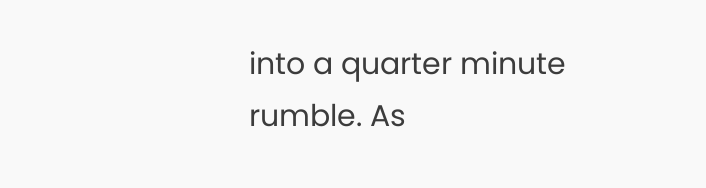into a quarter minute rumble. As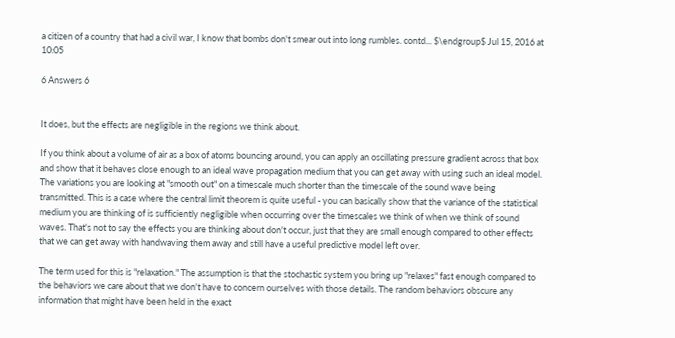a citizen of a country that had a civil war, I know that bombs don't smear out into long rumbles. contd... $\endgroup$ Jul 15, 2016 at 10:05

6 Answers 6


It does, but the effects are negligible in the regions we think about.

If you think about a volume of air as a box of atoms bouncing around, you can apply an oscillating pressure gradient across that box and show that it behaves close enough to an ideal wave propagation medium that you can get away with using such an ideal model. The variations you are looking at "smooth out" on a timescale much shorter than the timescale of the sound wave being transmitted. This is a case where the central limit theorem is quite useful - you can basically show that the variance of the statistical medium you are thinking of is sufficiently negligible when occurring over the timescales we think of when we think of sound waves. That's not to say the effects you are thinking about don't occur, just that they are small enough compared to other effects that we can get away with handwaving them away and still have a useful predictive model left over.

The term used for this is "relaxation." The assumption is that the stochastic system you bring up "relaxes" fast enough compared to the behaviors we care about that we don't have to concern ourselves with those details. The random behaviors obscure any information that might have been held in the exact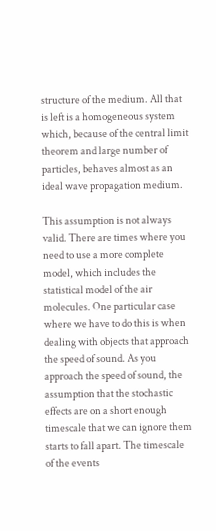structure of the medium. All that is left is a homogeneous system which, because of the central limit theorem and large number of particles, behaves almost as an ideal wave propagation medium.

This assumption is not always valid. There are times where you need to use a more complete model, which includes the statistical model of the air molecules. One particular case where we have to do this is when dealing with objects that approach the speed of sound. As you approach the speed of sound, the assumption that the stochastic effects are on a short enough timescale that we can ignore them starts to fall apart. The timescale of the events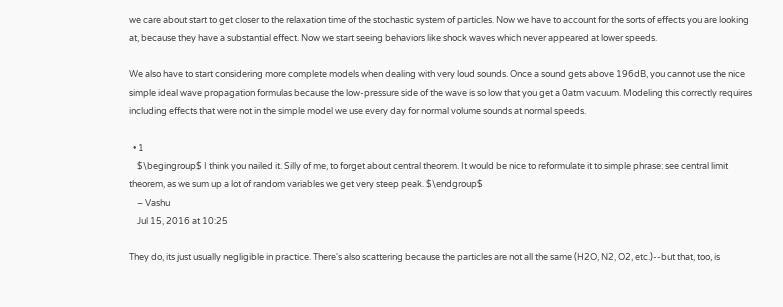we care about start to get closer to the relaxation time of the stochastic system of particles. Now we have to account for the sorts of effects you are looking at, because they have a substantial effect. Now we start seeing behaviors like shock waves which never appeared at lower speeds.

We also have to start considering more complete models when dealing with very loud sounds. Once a sound gets above 196dB, you cannot use the nice simple ideal wave propagation formulas because the low-pressure side of the wave is so low that you get a 0atm vacuum. Modeling this correctly requires including effects that were not in the simple model we use every day for normal volume sounds at normal speeds.

  • 1
    $\begingroup$ I think you nailed it. Silly of me, to forget about central theorem. It would be nice to reformulate it to simple phrase: see central limit theorem, as we sum up a lot of random variables we get very steep peak. $\endgroup$
    – Vashu
    Jul 15, 2016 at 10:25

They do, its just usually negligible in practice. There's also scattering because the particles are not all the same (H2O, N2, O2, etc.)--but that, too, is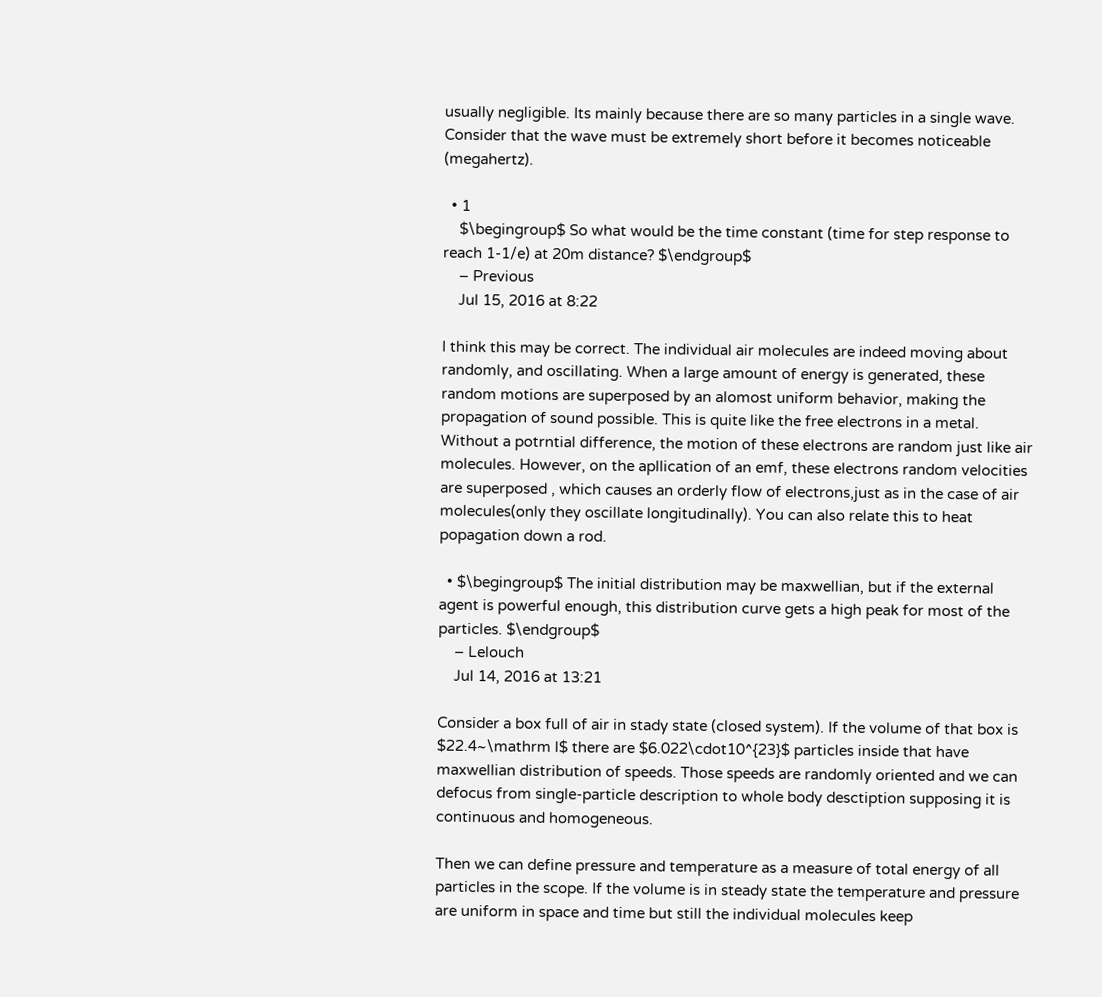usually negligible. Its mainly because there are so many particles in a single wave. Consider that the wave must be extremely short before it becomes noticeable (megahertz).

  • 1
    $\begingroup$ So what would be the time constant (time for step response to reach 1-1/e) at 20m distance? $\endgroup$
    – Previous
    Jul 15, 2016 at 8:22

I think this may be correct. The individual air molecules are indeed moving about randomly, and oscillating. When a large amount of energy is generated, these random motions are superposed by an alomost uniform behavior, making the propagation of sound possible. This is quite like the free electrons in a metal. Without a potrntial difference, the motion of these electrons are random just like air molecules. However, on the apllication of an emf, these electrons random velocities are superposed , which causes an orderly flow of electrons,just as in the case of air molecules(only they oscillate longitudinally). You can also relate this to heat popagation down a rod.

  • $\begingroup$ The initial distribution may be maxwellian, but if the external agent is powerful enough, this distribution curve gets a high peak for most of the particles. $\endgroup$
    – Lelouch
    Jul 14, 2016 at 13:21

Consider a box full of air in stady state (closed system). If the volume of that box is $22.4~\mathrm l$ there are $6.022\cdot10^{23}$ particles inside that have maxwellian distribution of speeds. Those speeds are randomly oriented and we can defocus from single-particle description to whole body desctiption supposing it is continuous and homogeneous.

Then we can define pressure and temperature as a measure of total energy of all particles in the scope. If the volume is in steady state the temperature and pressure are uniform in space and time but still the individual molecules keep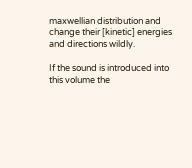maxwellian distribution and change their [kinetic] energies and directions wildly.

If the sound is introduced into this volume the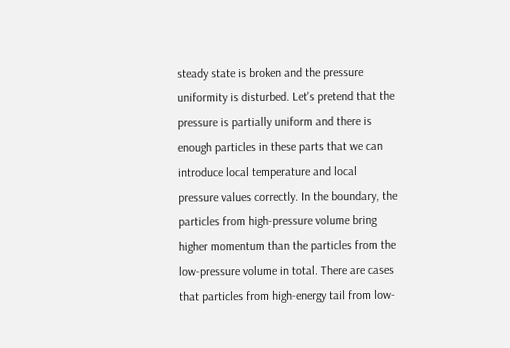steady state is broken and the pressure uniformity is disturbed. Let's pretend that the pressure is partially uniform and there is enough particles in these parts that we can introduce local temperature and local pressure values correctly. In the boundary, the particles from high-pressure volume bring higher momentum than the particles from the low-pressure volume in total. There are cases that particles from high-energy tail from low-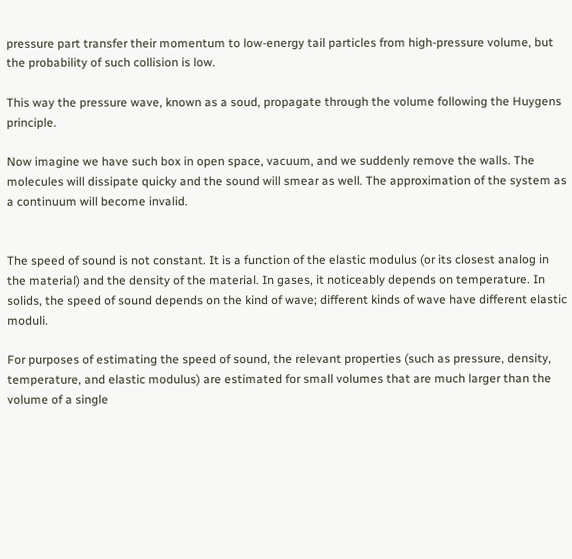pressure part transfer their momentum to low-energy tail particles from high-pressure volume, but the probability of such collision is low.

This way the pressure wave, known as a soud, propagate through the volume following the Huygens principle.

Now imagine we have such box in open space, vacuum, and we suddenly remove the walls. The molecules will dissipate quicky and the sound will smear as well. The approximation of the system as a continuum will become invalid.


The speed of sound is not constant. It is a function of the elastic modulus (or its closest analog in the material) and the density of the material. In gases, it noticeably depends on temperature. In solids, the speed of sound depends on the kind of wave; different kinds of wave have different elastic moduli.

For purposes of estimating the speed of sound, the relevant properties (such as pressure, density, temperature, and elastic modulus) are estimated for small volumes that are much larger than the volume of a single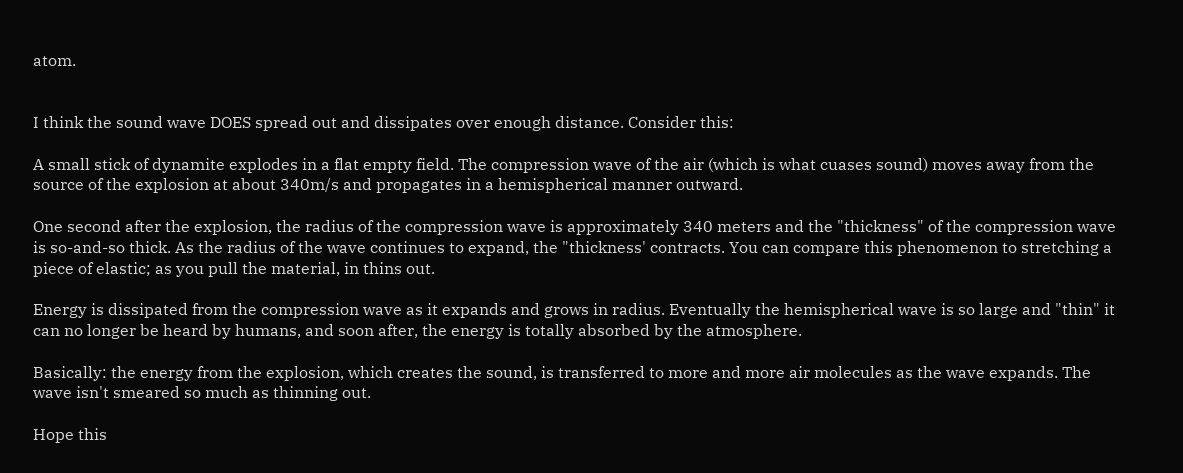atom.


I think the sound wave DOES spread out and dissipates over enough distance. Consider this:

A small stick of dynamite explodes in a flat empty field. The compression wave of the air (which is what cuases sound) moves away from the source of the explosion at about 340m/s and propagates in a hemispherical manner outward.

One second after the explosion, the radius of the compression wave is approximately 340 meters and the "thickness" of the compression wave is so-and-so thick. As the radius of the wave continues to expand, the "thickness' contracts. You can compare this phenomenon to stretching a piece of elastic; as you pull the material, in thins out.

Energy is dissipated from the compression wave as it expands and grows in radius. Eventually the hemispherical wave is so large and "thin" it can no longer be heard by humans, and soon after, the energy is totally absorbed by the atmosphere.

Basically: the energy from the explosion, which creates the sound, is transferred to more and more air molecules as the wave expands. The wave isn't smeared so much as thinning out.

Hope this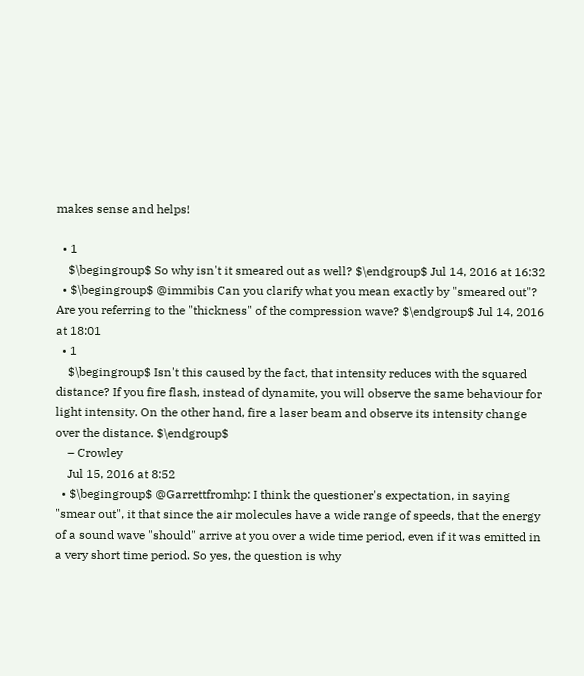makes sense and helps!

  • 1
    $\begingroup$ So why isn't it smeared out as well? $\endgroup$ Jul 14, 2016 at 16:32
  • $\begingroup$ @immibis Can you clarify what you mean exactly by "smeared out"? Are you referring to the "thickness" of the compression wave? $\endgroup$ Jul 14, 2016 at 18:01
  • 1
    $\begingroup$ Isn't this caused by the fact, that intensity reduces with the squared distance? If you fire flash, instead of dynamite, you will observe the same behaviour for light intensity. On the other hand, fire a laser beam and observe its intensity change over the distance. $\endgroup$
    – Crowley
    Jul 15, 2016 at 8:52
  • $\begingroup$ @Garrettfromhp: I think the questioner's expectation, in saying "smear out", it that since the air molecules have a wide range of speeds, that the energy of a sound wave "should" arrive at you over a wide time period, even if it was emitted in a very short time period. So yes, the question is why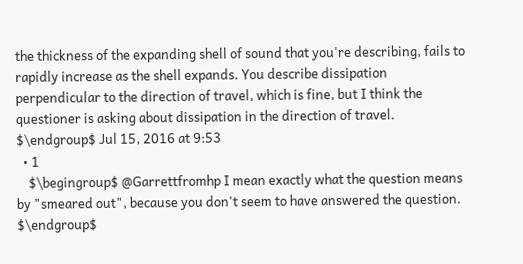the thickness of the expanding shell of sound that you're describing, fails to rapidly increase as the shell expands. You describe dissipation perpendicular to the direction of travel, which is fine, but I think the questioner is asking about dissipation in the direction of travel. $\endgroup$ Jul 15, 2016 at 9:53
  • 1
    $\begingroup$ @Garrettfromhp I mean exactly what the question means by "smeared out", because you don't seem to have answered the question. $\endgroup$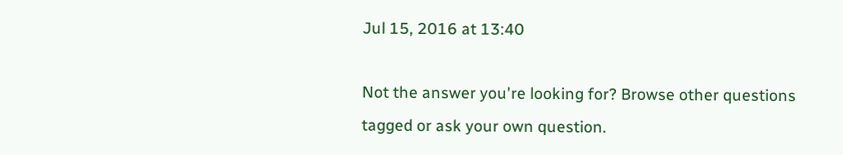Jul 15, 2016 at 13:40

Not the answer you're looking for? Browse other questions tagged or ask your own question.